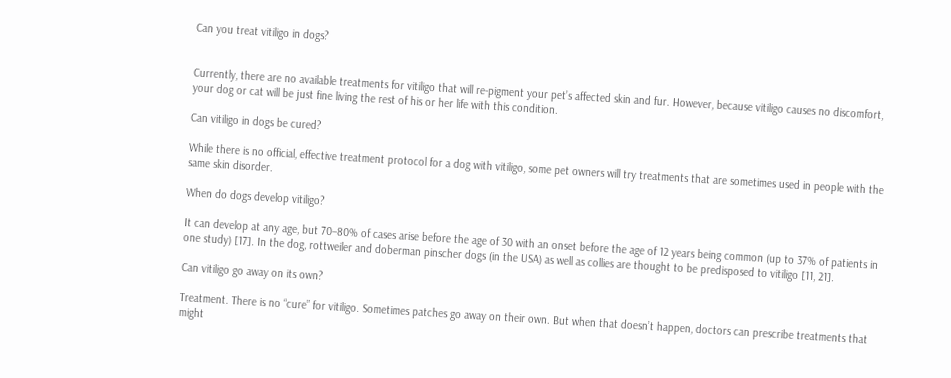Can you treat vitiligo in dogs?


Currently, there are no available treatments for vitiligo that will re-pigment your pet’s affected skin and fur. However, because vitiligo causes no discomfort, your dog or cat will be just fine living the rest of his or her life with this condition.

Can vitiligo in dogs be cured?

While there is no official, effective treatment protocol for a dog with vitiligo, some pet owners will try treatments that are sometimes used in people with the same skin disorder.

When do dogs develop vitiligo?

It can develop at any age, but 70–80% of cases arise before the age of 30 with an onset before the age of 12 years being common (up to 37% of patients in one study) [17]. In the dog, rottweiler and doberman pinscher dogs (in the USA) as well as collies are thought to be predisposed to vitiligo [11, 21].

Can vitiligo go away on its own?

Treatment. There is no “cure” for vitiligo. Sometimes patches go away on their own. But when that doesn’t happen, doctors can prescribe treatments that might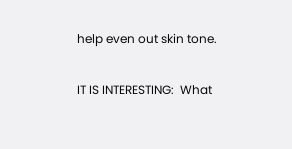help even out skin tone.

IT IS INTERESTING:  What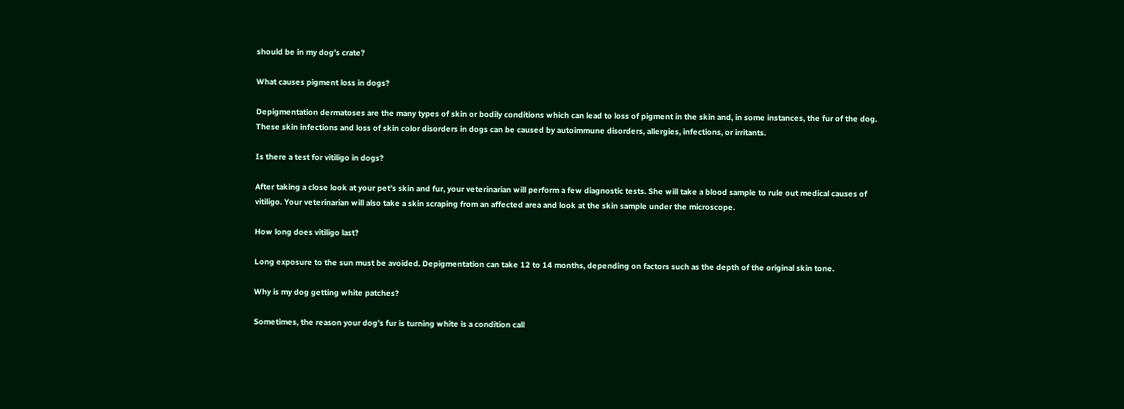should be in my dog’s crate?

What causes pigment loss in dogs?

Depigmentation dermatoses are the many types of skin or bodily conditions which can lead to loss of pigment in the skin and, in some instances, the fur of the dog. These skin infections and loss of skin color disorders in dogs can be caused by autoimmune disorders, allergies, infections, or irritants.

Is there a test for vitiligo in dogs?

After taking a close look at your pet’s skin and fur, your veterinarian will perform a few diagnostic tests. She will take a blood sample to rule out medical causes of vitiligo. Your veterinarian will also take a skin scraping from an affected area and look at the skin sample under the microscope.

How long does vitiligo last?

Long exposure to the sun must be avoided. Depigmentation can take 12 to 14 months, depending on factors such as the depth of the original skin tone.

Why is my dog getting white patches?

Sometimes, the reason your dog’s fur is turning white is a condition call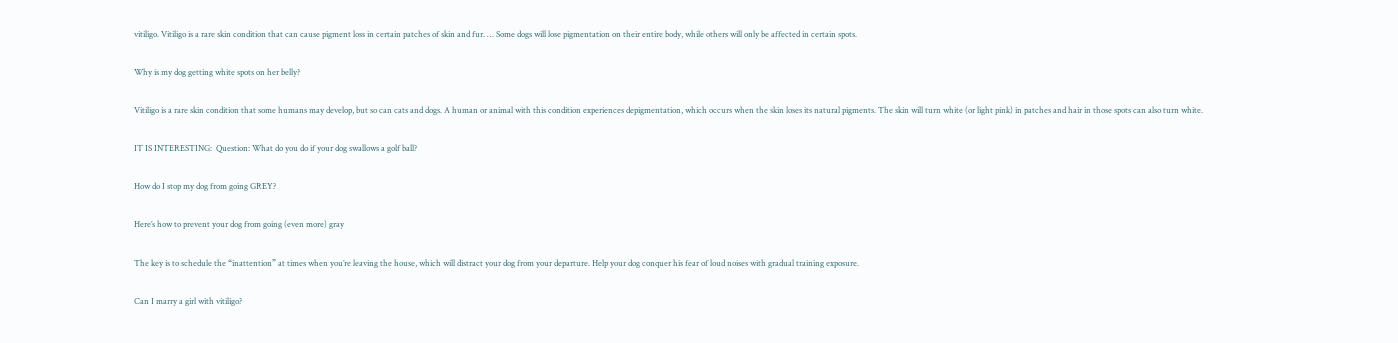vitiligo. Vitiligo is a rare skin condition that can cause pigment loss in certain patches of skin and fur. … Some dogs will lose pigmentation on their entire body, while others will only be affected in certain spots.

Why is my dog getting white spots on her belly?

Vitiligo is a rare skin condition that some humans may develop, but so can cats and dogs. A human or animal with this condition experiences depigmentation, which occurs when the skin loses its natural pigments. The skin will turn white (or light pink) in patches and hair in those spots can also turn white.

IT IS INTERESTING:  Question: What do you do if your dog swallows a golf ball?

How do I stop my dog from going GREY?

Here’s how to prevent your dog from going (even more) gray

The key is to schedule the “inattention” at times when you’re leaving the house, which will distract your dog from your departure. Help your dog conquer his fear of loud noises with gradual training exposure.

Can I marry a girl with vitiligo?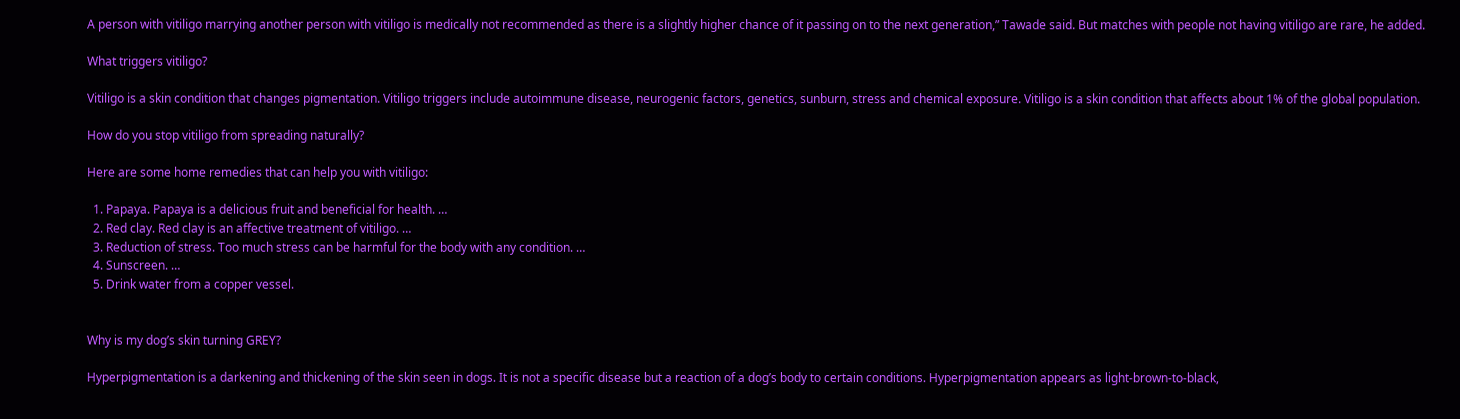A person with vitiligo marrying another person with vitiligo is medically not recommended as there is a slightly higher chance of it passing on to the next generation,” Tawade said. But matches with people not having vitiligo are rare, he added.

What triggers vitiligo?

Vitiligo is a skin condition that changes pigmentation. Vitiligo triggers include autoimmune disease, neurogenic factors, genetics, sunburn, stress and chemical exposure. Vitiligo is a skin condition that affects about 1% of the global population.

How do you stop vitiligo from spreading naturally?

Here are some home remedies that can help you with vitiligo:

  1. Papaya. Papaya is a delicious fruit and beneficial for health. …
  2. Red clay. Red clay is an affective treatment of vitiligo. …
  3. Reduction of stress. Too much stress can be harmful for the body with any condition. …
  4. Sunscreen. …
  5. Drink water from a copper vessel.


Why is my dog’s skin turning GREY?

Hyperpigmentation is a darkening and thickening of the skin seen in dogs. It is not a specific disease but a reaction of a dog’s body to certain conditions. Hyperpigmentation appears as light-brown-to-black,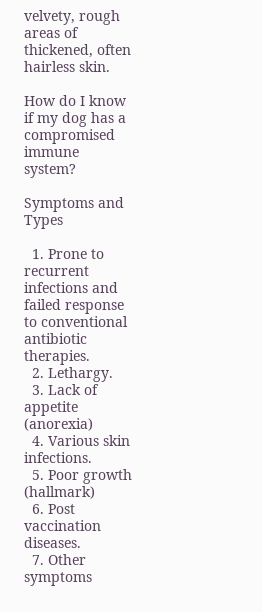velvety, rough areas of thickened, often hairless skin.

How do I know if my dog has a compromised immune system?

Symptoms and Types

  1. Prone to recurrent infections and failed response to conventional antibiotic therapies.
  2. Lethargy.
  3. Lack of appetite (anorexia)
  4. Various skin infections.
  5. Poor growth (hallmark)
  6. Post vaccination diseases.
  7. Other symptoms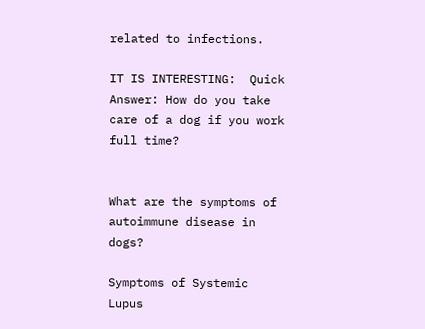related to infections.

IT IS INTERESTING:  Quick Answer: How do you take care of a dog if you work full time?


What are the symptoms of autoimmune disease in dogs?

Symptoms of Systemic Lupus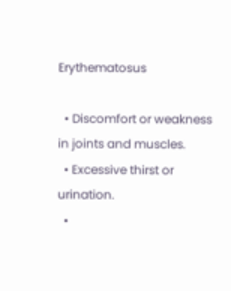Erythematosus

  • Discomfort or weakness in joints and muscles.
  • Excessive thirst or urination.
  •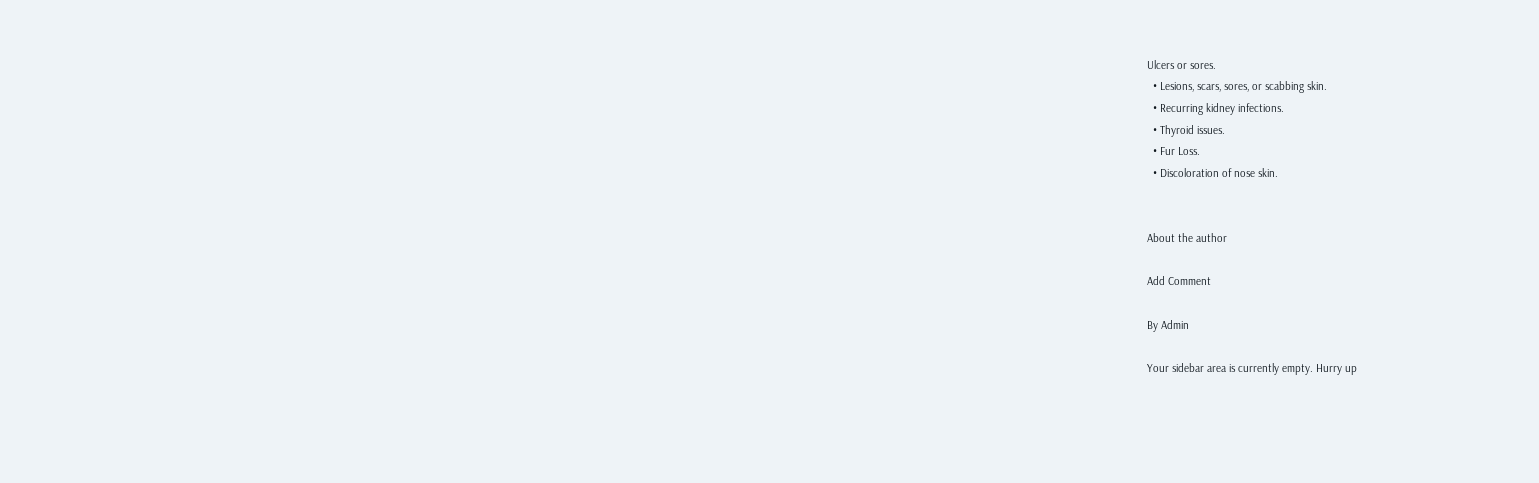Ulcers or sores.
  • Lesions, scars, sores, or scabbing skin.
  • Recurring kidney infections.
  • Thyroid issues.
  • Fur Loss.
  • Discoloration of nose skin.


About the author

Add Comment

By Admin

Your sidebar area is currently empty. Hurry up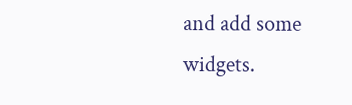and add some widgets.